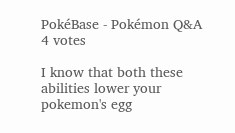PokéBase - Pokémon Q&A
4 votes

I know that both these abilities lower your pokemon's egg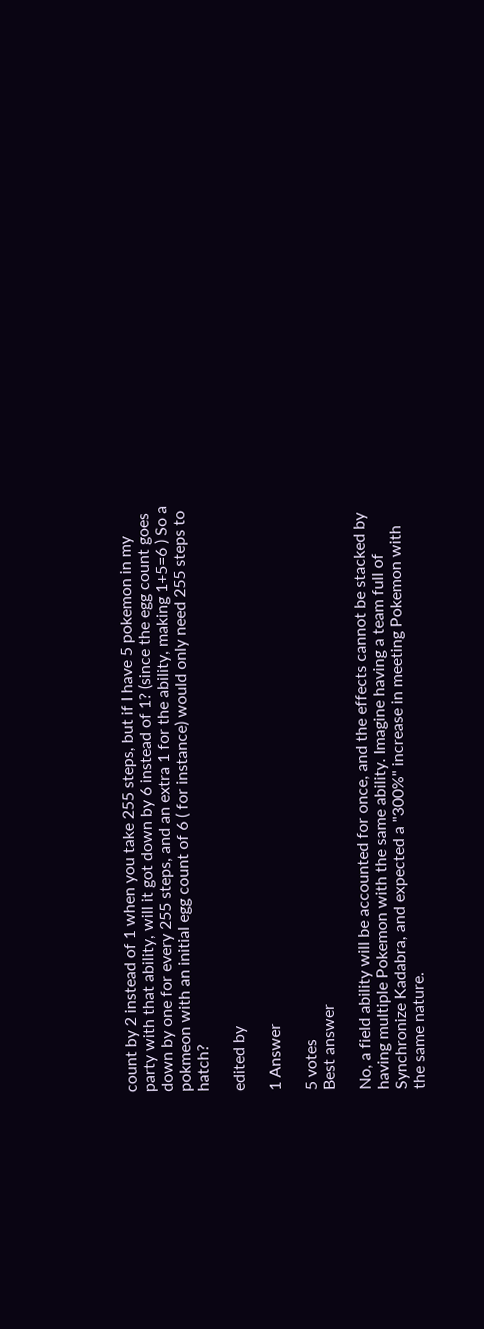count by 2 instead of 1 when you take 255 steps, but if I have 5 pokemon in my party with that ability, will it got down by 6 instead of 1? (since the egg count goes down by one for every 255 steps, and an extra 1 for the ability, making 1+5=6 ) So a pokmeon with an initial egg count of 6 ( for instance) would only need 255 steps to hatch?

edited by

1 Answer

5 votes
Best answer

No, a field ability will be accounted for once, and the effects cannot be stacked by having multiple Pokemon with the same ability. Imagine having a team full of Synchronize Kadabra, and expected a "300%" increase in meeting Pokemon with the same nature.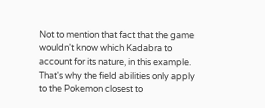Not to mention that fact that the game wouldn't know which Kadabra to account for its nature, in this example. That's why the field abilities only apply to the Pokemon closest to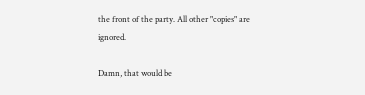the front of the party. All other "copies" are ignored.

Damn, that would be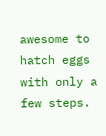awesome to hatch eggs with only a few steps.